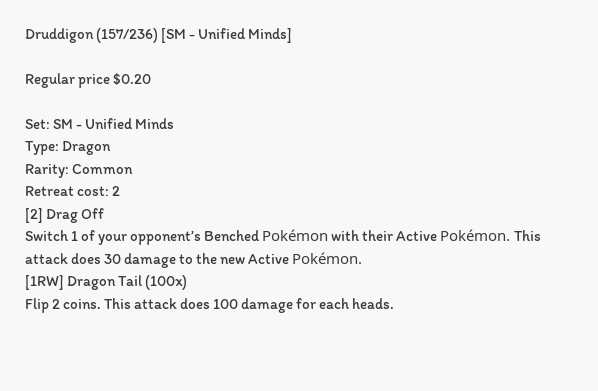Druddigon (157/236) [SM - Unified Minds]

Regular price $0.20

Set: SM - Unified Minds
Type: Dragon
Rarity: Common
Retreat cost: 2
[2] Drag Off
Switch 1 of your opponent’s Benched Pokémon with their Active Pokémon. This attack does 30 damage to the new Active Pokémon.
[1RW] Dragon Tail (100x)
Flip 2 coins. This attack does 100 damage for each heads.